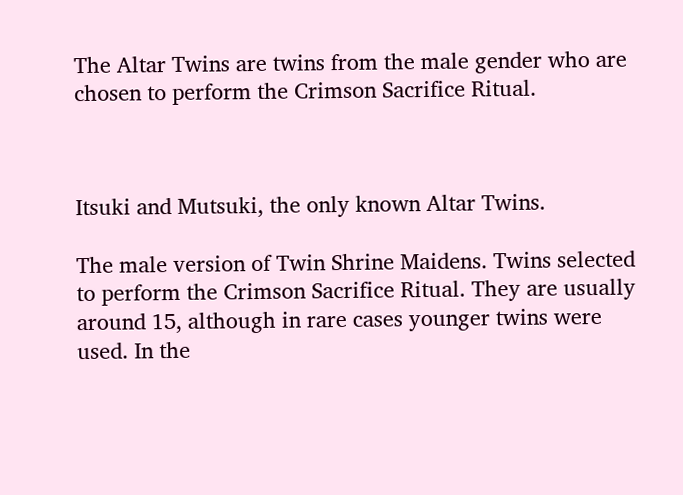The Altar Twins are twins from the male gender who are chosen to perform the Crimson Sacrifice Ritual.



Itsuki and Mutsuki, the only known Altar Twins.

The male version of Twin Shrine Maidens. Twins selected to perform the Crimson Sacrifice Ritual. They are usually around 15, although in rare cases younger twins were used. In the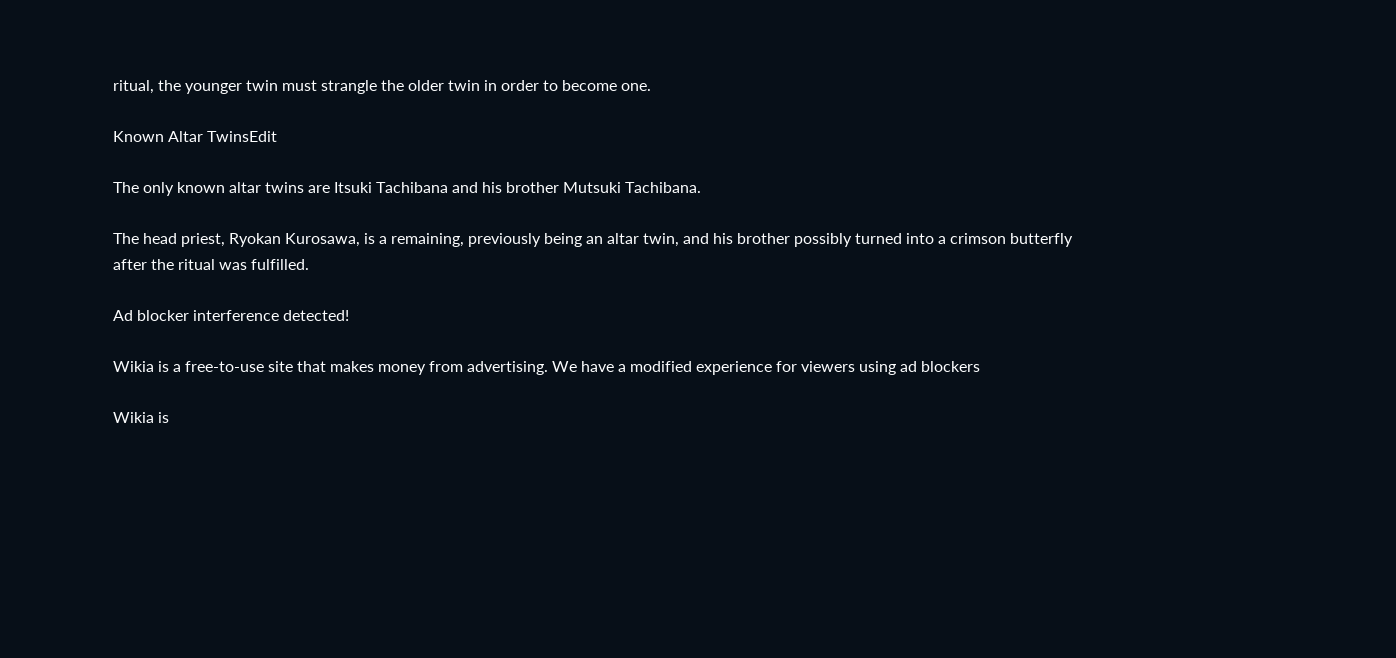ritual, the younger twin must strangle the older twin in order to become one.

Known Altar TwinsEdit

The only known altar twins are Itsuki Tachibana and his brother Mutsuki Tachibana.

The head priest, Ryokan Kurosawa, is a remaining, previously being an altar twin, and his brother possibly turned into a crimson butterfly after the ritual was fulfilled.

Ad blocker interference detected!

Wikia is a free-to-use site that makes money from advertising. We have a modified experience for viewers using ad blockers

Wikia is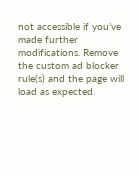not accessible if you’ve made further modifications. Remove the custom ad blocker rule(s) and the page will load as expected.